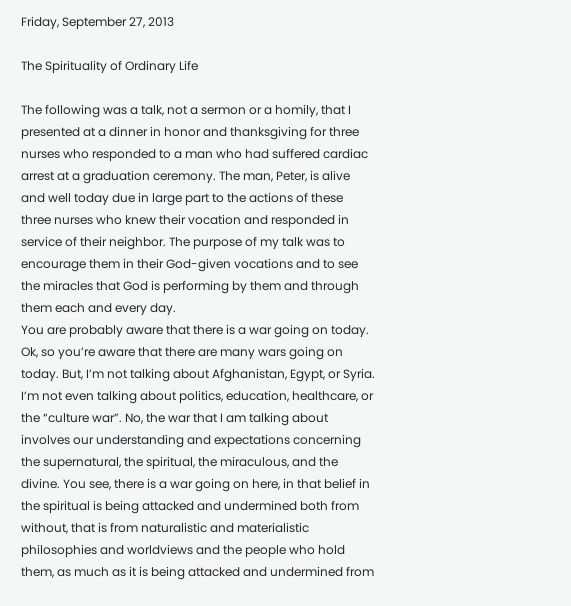Friday, September 27, 2013

The Spirituality of Ordinary Life

The following was a talk, not a sermon or a homily, that I presented at a dinner in honor and thanksgiving for three nurses who responded to a man who had suffered cardiac arrest at a graduation ceremony. The man, Peter, is alive and well today due in large part to the actions of these three nurses who knew their vocation and responded in service of their neighbor. The purpose of my talk was to encourage them in their God-given vocations and to see the miracles that God is performing by them and through them each and every day.
You are probably aware that there is a war going on today. Ok, so you’re aware that there are many wars going on today. But, I’m not talking about Afghanistan, Egypt, or Syria. I’m not even talking about politics, education, healthcare, or the “culture war”. No, the war that I am talking about involves our understanding and expectations concerning the supernatural, the spiritual, the miraculous, and the divine. You see, there is a war going on here, in that belief in the spiritual is being attacked and undermined both from without, that is from naturalistic and materialistic philosophies and worldviews and the people who hold them, as much as it is being attacked and undermined from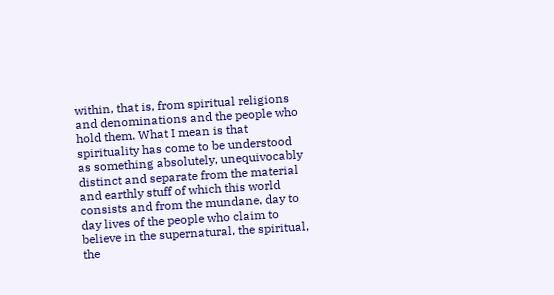within, that is, from spiritual religions and denominations and the people who hold them. What I mean is that spirituality has come to be understood as something absolutely, unequivocably distinct and separate from the material and earthly stuff of which this world consists and from the mundane, day to day lives of the people who claim to believe in the supernatural, the spiritual, the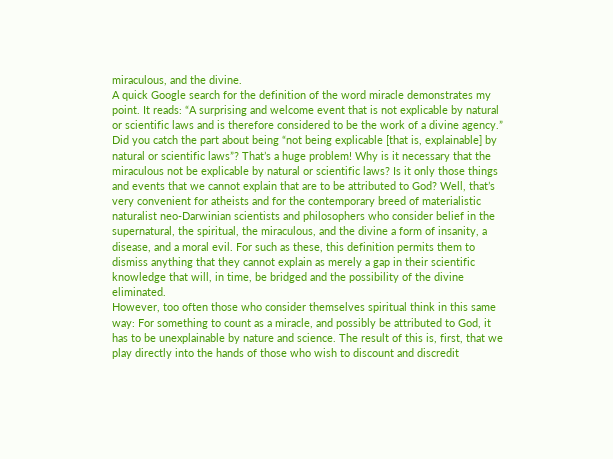miraculous, and the divine.
A quick Google search for the definition of the word miracle demonstrates my point. It reads: “A surprising and welcome event that is not explicable by natural or scientific laws and is therefore considered to be the work of a divine agency.” Did you catch the part about being “not being explicable [that is, explainable] by natural or scientific laws”? That’s a huge problem! Why is it necessary that the miraculous not be explicable by natural or scientific laws? Is it only those things and events that we cannot explain that are to be attributed to God? Well, that’s very convenient for atheists and for the contemporary breed of materialistic naturalist neo-Darwinian scientists and philosophers who consider belief in the supernatural, the spiritual, the miraculous, and the divine a form of insanity, a disease, and a moral evil. For such as these, this definition permits them to dismiss anything that they cannot explain as merely a gap in their scientific knowledge that will, in time, be bridged and the possibility of the divine eliminated.
However, too often those who consider themselves spiritual think in this same way: For something to count as a miracle, and possibly be attributed to God, it has to be unexplainable by nature and science. The result of this is, first, that we play directly into the hands of those who wish to discount and discredit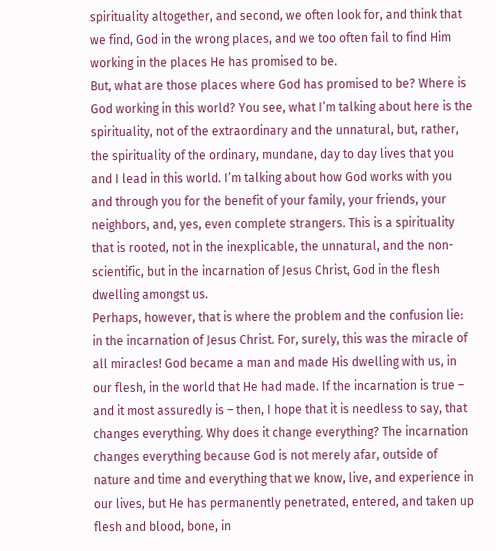spirituality altogether, and second, we often look for, and think that we find, God in the wrong places, and we too often fail to find Him working in the places He has promised to be.
But, what are those places where God has promised to be? Where is God working in this world? You see, what I’m talking about here is the spirituality, not of the extraordinary and the unnatural, but, rather, the spirituality of the ordinary, mundane, day to day lives that you and I lead in this world. I’m talking about how God works with you and through you for the benefit of your family, your friends, your neighbors, and, yes, even complete strangers. This is a spirituality that is rooted, not in the inexplicable, the unnatural, and the non-scientific, but in the incarnation of Jesus Christ, God in the flesh dwelling amongst us.
Perhaps, however, that is where the problem and the confusion lie: in the incarnation of Jesus Christ. For, surely, this was the miracle of all miracles! God became a man and made His dwelling with us, in our flesh, in the world that He had made. If the incarnation is true – and it most assuredly is – then, I hope that it is needless to say, that changes everything. Why does it change everything? The incarnation changes everything because God is not merely afar, outside of nature and time and everything that we know, live, and experience in our lives, but He has permanently penetrated, entered, and taken up flesh and blood, bone, in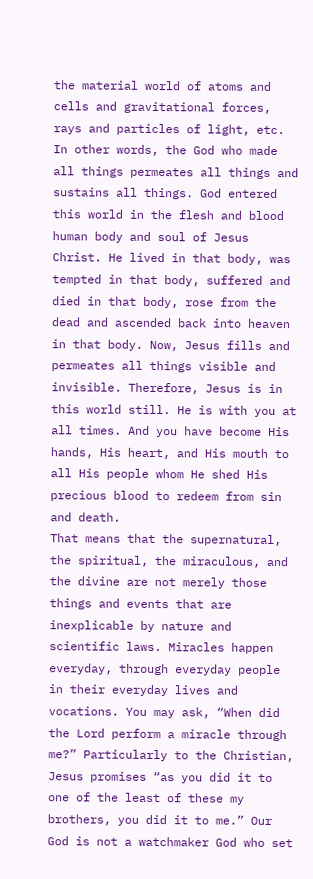the material world of atoms and cells and gravitational forces, rays and particles of light, etc. In other words, the God who made all things permeates all things and sustains all things. God entered this world in the flesh and blood human body and soul of Jesus Christ. He lived in that body, was tempted in that body, suffered and died in that body, rose from the dead and ascended back into heaven in that body. Now, Jesus fills and permeates all things visible and invisible. Therefore, Jesus is in this world still. He is with you at all times. And you have become His hands, His heart, and His mouth to all His people whom He shed His precious blood to redeem from sin and death.
That means that the supernatural, the spiritual, the miraculous, and the divine are not merely those things and events that are inexplicable by nature and scientific laws. Miracles happen everyday, through everyday people in their everyday lives and vocations. You may ask, “When did the Lord perform a miracle through me?” Particularly to the Christian, Jesus promises “as you did it to one of the least of these my brothers, you did it to me.” Our God is not a watchmaker God who set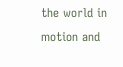the world in motion and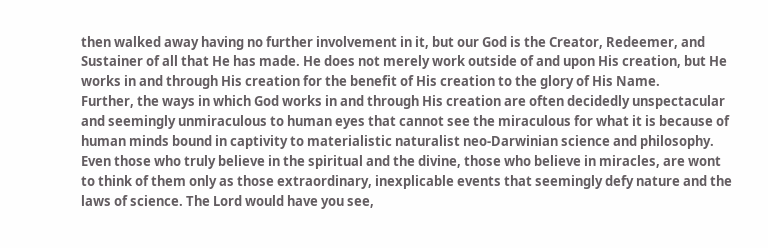then walked away having no further involvement in it, but our God is the Creator, Redeemer, and Sustainer of all that He has made. He does not merely work outside of and upon His creation, but He works in and through His creation for the benefit of His creation to the glory of His Name.
Further, the ways in which God works in and through His creation are often decidedly unspectacular and seemingly unmiraculous to human eyes that cannot see the miraculous for what it is because of human minds bound in captivity to materialistic naturalist neo-Darwinian science and philosophy. Even those who truly believe in the spiritual and the divine, those who believe in miracles, are wont to think of them only as those extraordinary, inexplicable events that seemingly defy nature and the laws of science. The Lord would have you see,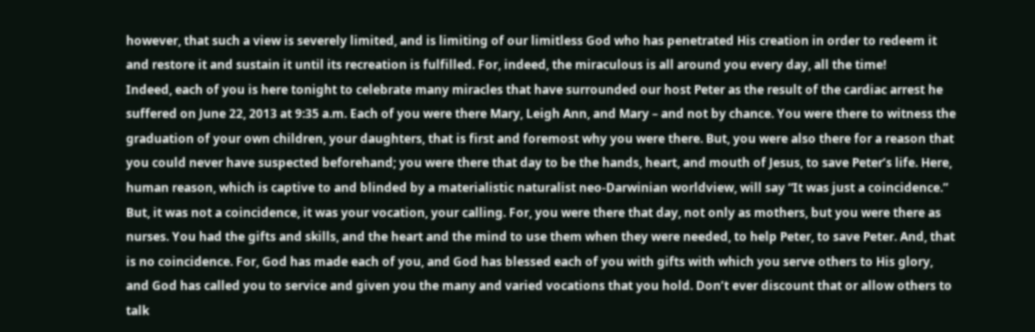however, that such a view is severely limited, and is limiting of our limitless God who has penetrated His creation in order to redeem it and restore it and sustain it until its recreation is fulfilled. For, indeed, the miraculous is all around you every day, all the time!
Indeed, each of you is here tonight to celebrate many miracles that have surrounded our host Peter as the result of the cardiac arrest he suffered on June 22, 2013 at 9:35 a.m. Each of you were there Mary, Leigh Ann, and Mary – and not by chance. You were there to witness the graduation of your own children, your daughters, that is first and foremost why you were there. But, you were also there for a reason that you could never have suspected beforehand; you were there that day to be the hands, heart, and mouth of Jesus, to save Peter’s life. Here, human reason, which is captive to and blinded by a materialistic naturalist neo-Darwinian worldview, will say “It was just a coincidence.” But, it was not a coincidence, it was your vocation, your calling. For, you were there that day, not only as mothers, but you were there as nurses. You had the gifts and skills, and the heart and the mind to use them when they were needed, to help Peter, to save Peter. And, that is no coincidence. For, God has made each of you, and God has blessed each of you with gifts with which you serve others to His glory, and God has called you to service and given you the many and varied vocations that you hold. Don’t ever discount that or allow others to talk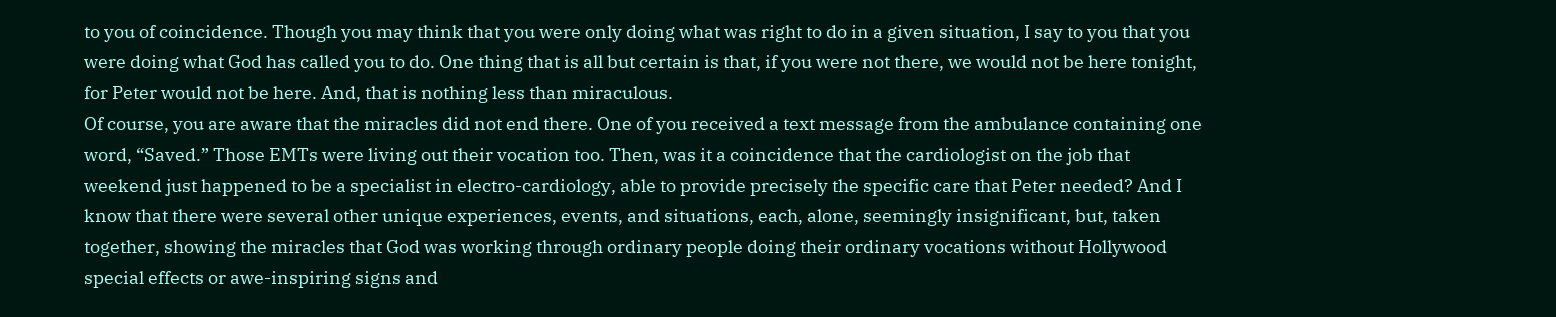to you of coincidence. Though you may think that you were only doing what was right to do in a given situation, I say to you that you were doing what God has called you to do. One thing that is all but certain is that, if you were not there, we would not be here tonight, for Peter would not be here. And, that is nothing less than miraculous.
Of course, you are aware that the miracles did not end there. One of you received a text message from the ambulance containing one word, “Saved.” Those EMTs were living out their vocation too. Then, was it a coincidence that the cardiologist on the job that weekend just happened to be a specialist in electro-cardiology, able to provide precisely the specific care that Peter needed? And I know that there were several other unique experiences, events, and situations, each, alone, seemingly insignificant, but, taken together, showing the miracles that God was working through ordinary people doing their ordinary vocations without Hollywood special effects or awe-inspiring signs and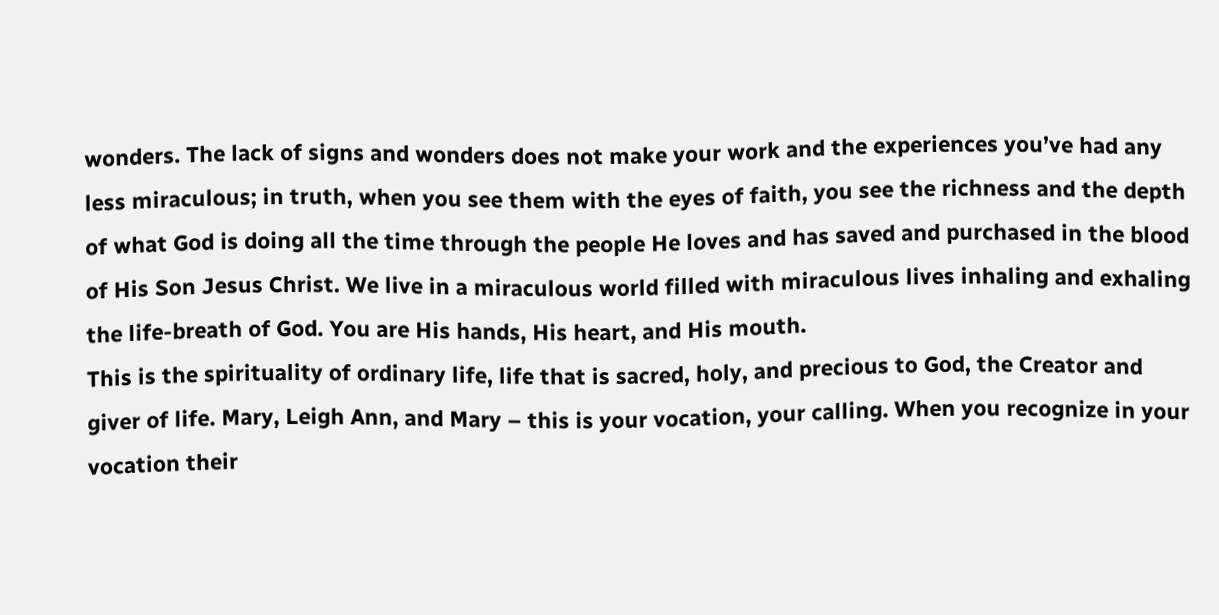wonders. The lack of signs and wonders does not make your work and the experiences you’ve had any less miraculous; in truth, when you see them with the eyes of faith, you see the richness and the depth of what God is doing all the time through the people He loves and has saved and purchased in the blood of His Son Jesus Christ. We live in a miraculous world filled with miraculous lives inhaling and exhaling the life-breath of God. You are His hands, His heart, and His mouth.
This is the spirituality of ordinary life, life that is sacred, holy, and precious to God, the Creator and giver of life. Mary, Leigh Ann, and Mary – this is your vocation, your calling. When you recognize in your vocation their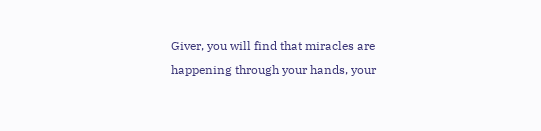Giver, you will find that miracles are happening through your hands, your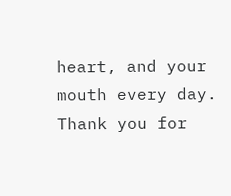heart, and your mouth every day. Thank you for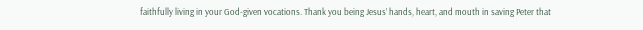faithfully living in your God-given vocations. Thank you being Jesus’ hands, heart, and mouth in saving Peter that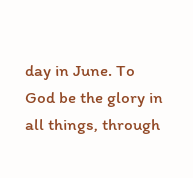day in June. To God be the glory in all things, through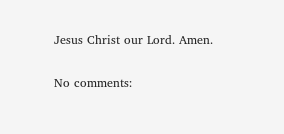Jesus Christ our Lord. Amen.

No comments: